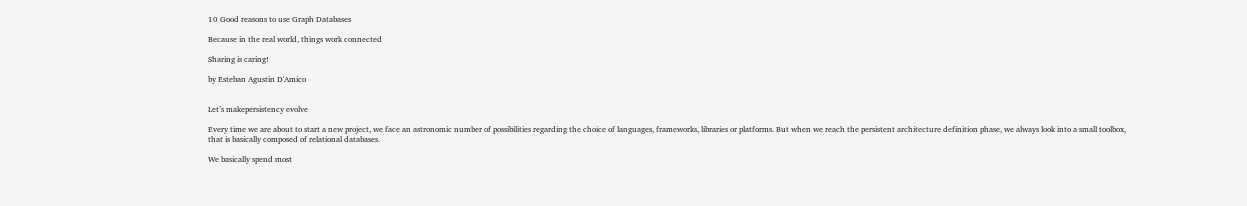10 Good reasons to use Graph Databases

Because in the real world, things work connected

Sharing is caring!

by Esteban Agustin D'Amico


Let’s makepersistency evolve

Every time we are about to start a new project, we face an astronomic number of possibilities regarding the choice of languages, frameworks, libraries or platforms. But when we reach the persistent architecture definition phase, we always look into a small toolbox, that is basically composed of relational databases.

We basically spend most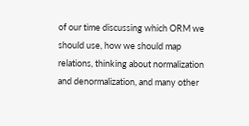of our time discussing which ORM we should use, how we should map relations, thinking about normalization and denormalization, and many other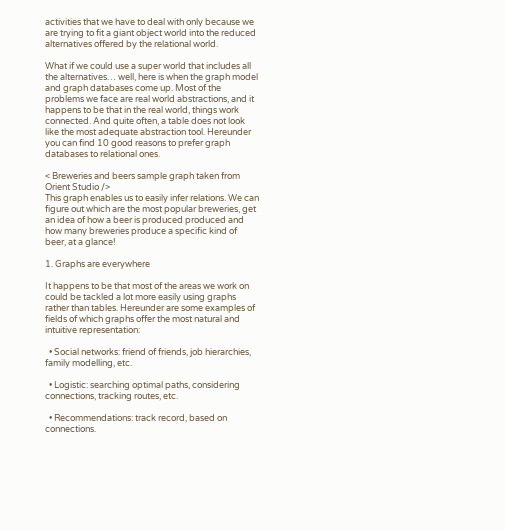activities that we have to deal with only because we are trying to fit a giant object world into the reduced alternatives offered by the relational world.

What if we could use a super world that includes all the alternatives… well, here is when the graph model and graph databases come up. Most of the problems we face are real world abstractions, and it happens to be that in the real world, things work connected. And quite often, a table does not look like the most adequate abstraction tool. Hereunder you can find 10 good reasons to prefer graph databases to relational ones.

< Breweries and beers sample graph taken from Orient Studio />
This graph enables us to easily infer relations. We can figure out which are the most popular breweries, get an idea of how a beer is produced produced and how many breweries produce a specific kind of beer, at a glance!

1. Graphs are everywhere

It happens to be that most of the areas we work on could be tackled a lot more easily using graphs rather than tables. Hereunder are some examples of fields of which graphs offer the most natural and intuitive representation:

  • Social networks: friend of friends, job hierarchies, family modelling, etc.

  • Logistic: searching optimal paths, considering connections, tracking routes, etc.

  • Recommendations: track record, based on connections.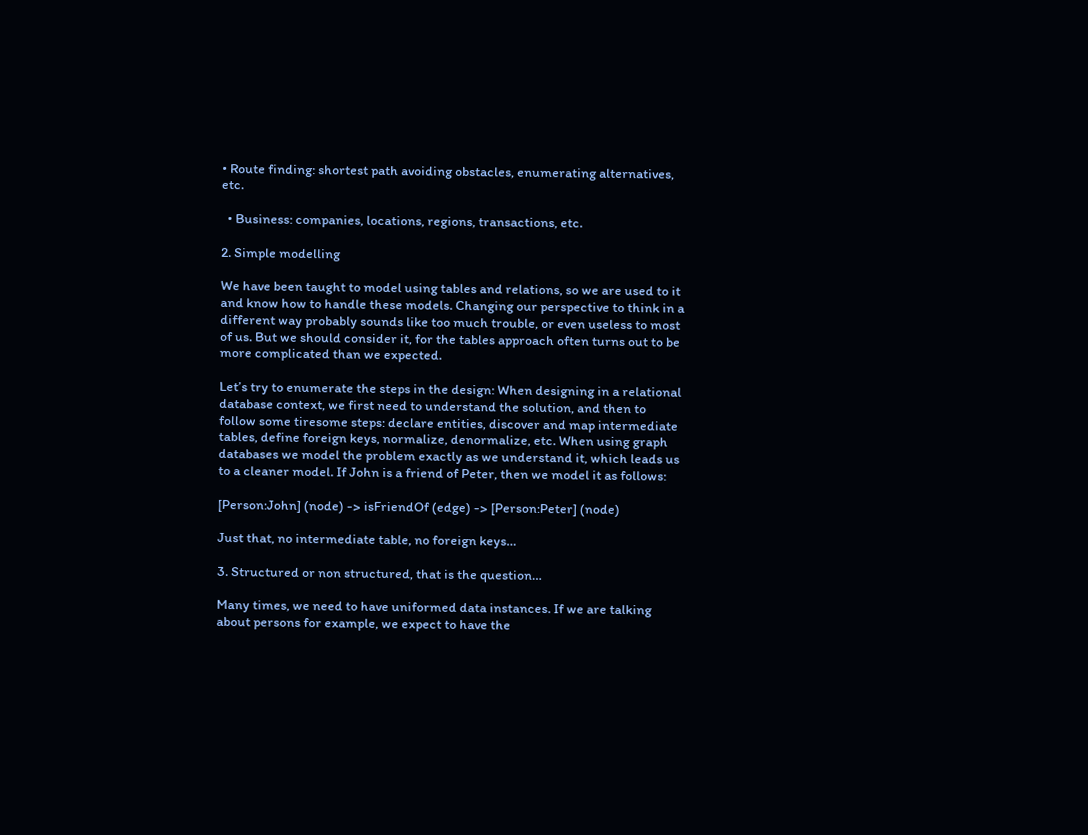• Route finding: shortest path avoiding obstacles, enumerating alternatives, etc.

  • Business: companies, locations, regions, transactions, etc.

2. Simple modelling

We have been taught to model using tables and relations, so we are used to it and know how to handle these models. Changing our perspective to think in a different way probably sounds like too much trouble, or even useless to most of us. But we should consider it, for the tables approach often turns out to be more complicated than we expected.

Let’s try to enumerate the steps in the design: When designing in a relational database context, we first need to understand the solution, and then to follow some tiresome steps: declare entities, discover and map intermediate tables, define foreign keys, normalize, denormalize, etc. When using graph databases we model the problem exactly as we understand it, which leads us to a cleaner model. If John is a friend of Peter, then we model it as follows:

[Person:John] (node) -> isFriendOf (edge) -> [Person:Peter] (node)

Just that, no intermediate table, no foreign keys…

3. Structured or non structured, that is the question…

Many times, we need to have uniformed data instances. If we are talking about persons for example, we expect to have the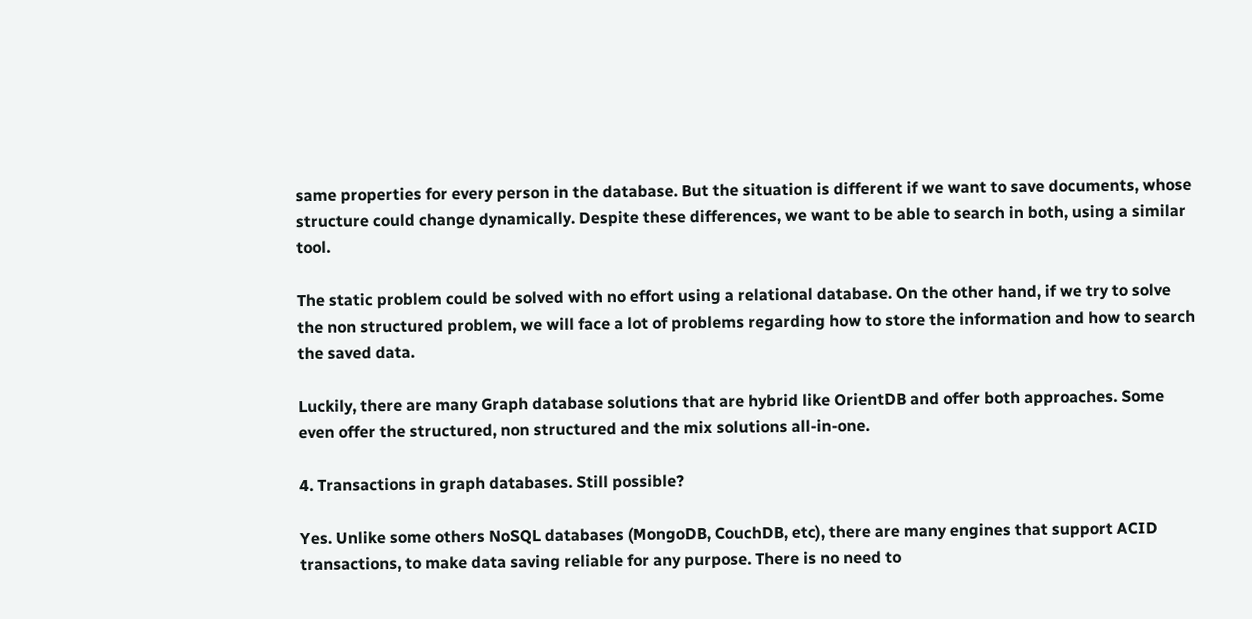same properties for every person in the database. But the situation is different if we want to save documents, whose structure could change dynamically. Despite these differences, we want to be able to search in both, using a similar tool.

The static problem could be solved with no effort using a relational database. On the other hand, if we try to solve the non structured problem, we will face a lot of problems regarding how to store the information and how to search the saved data.

Luckily, there are many Graph database solutions that are hybrid like OrientDB and offer both approaches. Some even offer the structured, non structured and the mix solutions all-in-one.

4. Transactions in graph databases. Still possible?

Yes. Unlike some others NoSQL databases (MongoDB, CouchDB, etc), there are many engines that support ACID transactions, to make data saving reliable for any purpose. There is no need to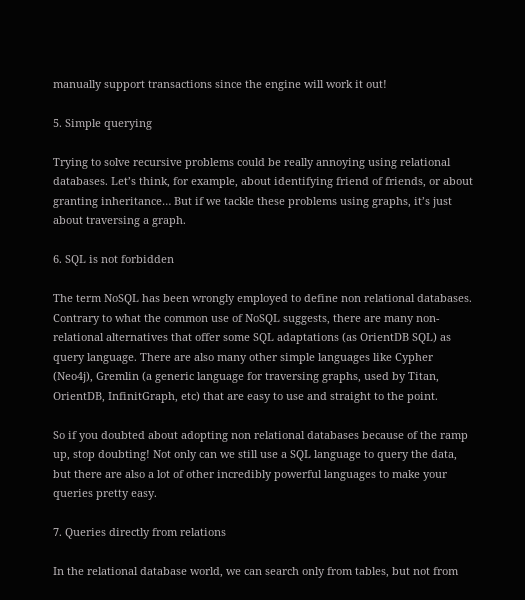manually support transactions since the engine will work it out!

5. Simple querying

Trying to solve recursive problems could be really annoying using relational databases. Let’s think, for example, about identifying friend of friends, or about granting inheritance… But if we tackle these problems using graphs, it’s just about traversing a graph.

6. SQL is not forbidden

The term NoSQL has been wrongly employed to define non relational databases. Contrary to what the common use of NoSQL suggests, there are many non-relational alternatives that offer some SQL adaptations (as OrientDB SQL) as query language. There are also many other simple languages like Cypher (Neo4j), Gremlin (a generic language for traversing graphs, used by Titan, OrientDB, InfinitGraph, etc) that are easy to use and straight to the point.

So if you doubted about adopting non relational databases because of the ramp up, stop doubting! Not only can we still use a SQL language to query the data, but there are also a lot of other incredibly powerful languages to make your queries pretty easy.

7. Queries directly from relations

In the relational database world, we can search only from tables, but not from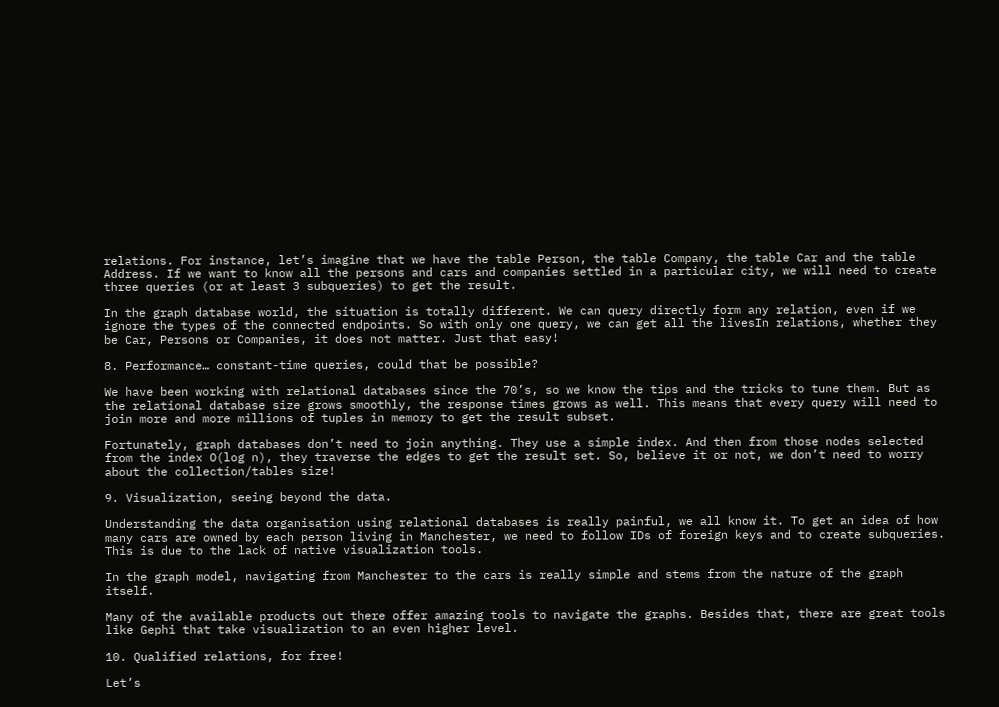relations. For instance, let’s imagine that we have the table Person, the table Company, the table Car and the table Address. If we want to know all the persons and cars and companies settled in a particular city, we will need to create three queries (or at least 3 subqueries) to get the result.

In the graph database world, the situation is totally different. We can query directly form any relation, even if we ignore the types of the connected endpoints. So with only one query, we can get all the livesIn relations, whether they be Car, Persons or Companies, it does not matter. Just that easy!

8. Performance… constant-time queries, could that be possible?

We have been working with relational databases since the 70’s, so we know the tips and the tricks to tune them. But as the relational database size grows smoothly, the response times grows as well. This means that every query will need to join more and more millions of tuples in memory to get the result subset.

Fortunately, graph databases don’t need to join anything. They use a simple index. And then from those nodes selected from the index O(log n), they traverse the edges to get the result set. So, believe it or not, we don’t need to worry about the collection/tables size!

9. Visualization, seeing beyond the data.

Understanding the data organisation using relational databases is really painful, we all know it. To get an idea of how many cars are owned by each person living in Manchester, we need to follow IDs of foreign keys and to create subqueries. This is due to the lack of native visualization tools.

In the graph model, navigating from Manchester to the cars is really simple and stems from the nature of the graph itself.

Many of the available products out there offer amazing tools to navigate the graphs. Besides that, there are great tools like Gephi that take visualization to an even higher level.

10. Qualified relations, for free!

Let’s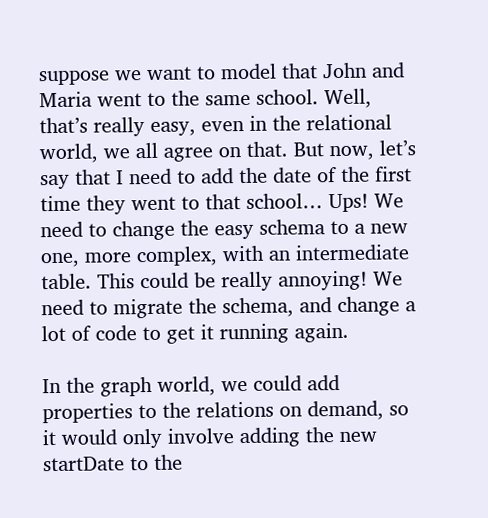suppose we want to model that John and Maria went to the same school. Well, that’s really easy, even in the relational world, we all agree on that. But now, let’s say that I need to add the date of the first time they went to that school… Ups! We need to change the easy schema to a new one, more complex, with an intermediate table. This could be really annoying! We need to migrate the schema, and change a lot of code to get it running again.

In the graph world, we could add properties to the relations on demand, so it would only involve adding the new startDate to the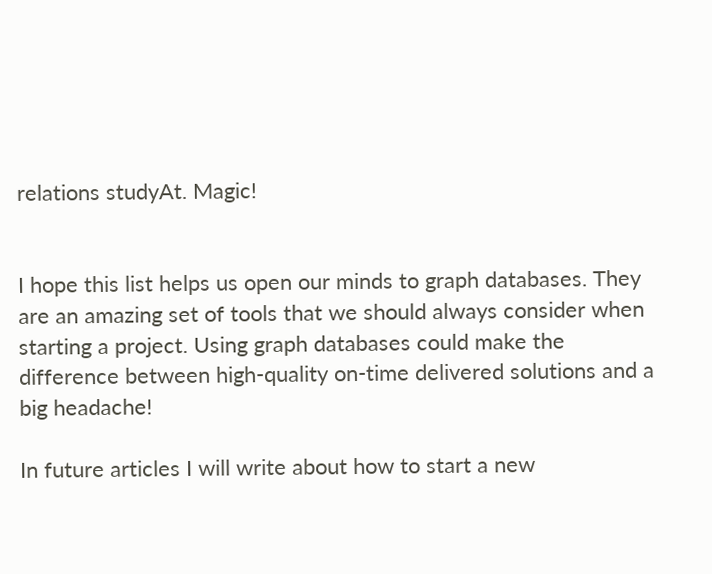relations studyAt. Magic!


I hope this list helps us open our minds to graph databases. They are an amazing set of tools that we should always consider when starting a project. Using graph databases could make the difference between high-quality on-time delivered solutions and a big headache!

In future articles I will write about how to start a new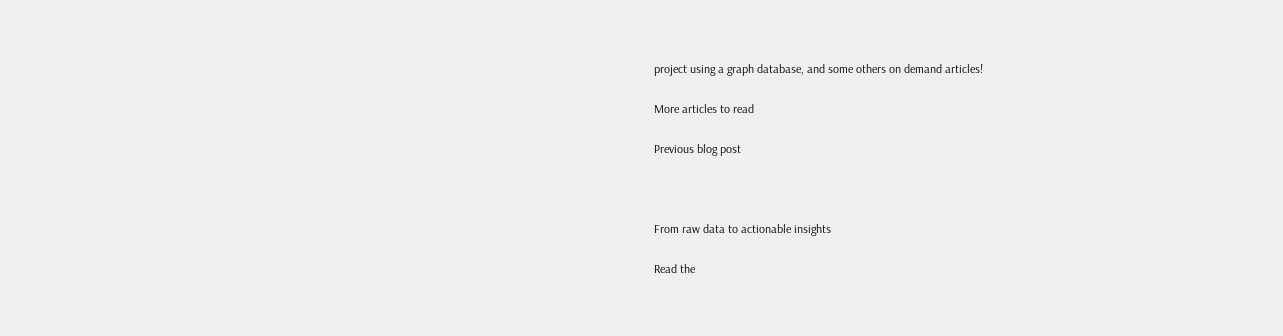project using a graph database, and some others on demand articles!

More articles to read

Previous blog post



From raw data to actionable insights

Read the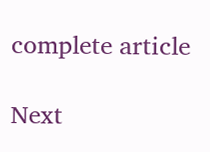complete article

Next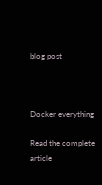blog post



Docker everything

Read the complete article